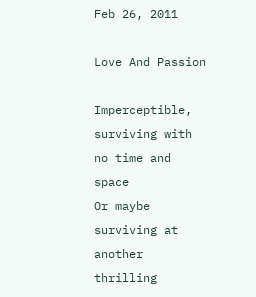Feb 26, 2011

Love And Passion

Imperceptible, surviving with no time and space
Or maybe surviving at another thrilling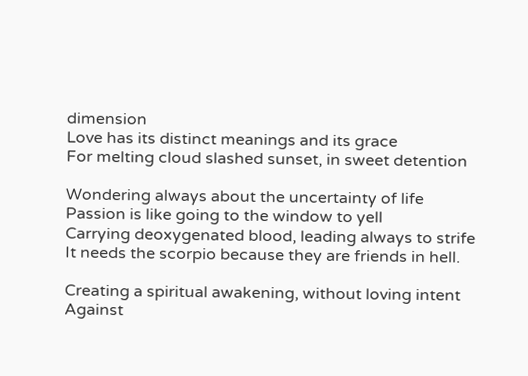dimension
Love has its distinct meanings and its grace
For melting cloud slashed sunset, in sweet detention

Wondering always about the uncertainty of life
Passion is like going to the window to yell
Carrying deoxygenated blood, leading always to strife
It needs the scorpio because they are friends in hell.

Creating a spiritual awakening, without loving intent
Against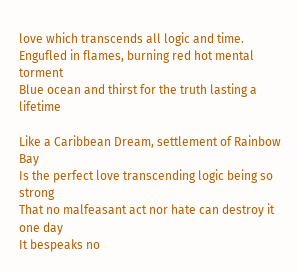love which transcends all logic and time.
Engufled in flames, burning red hot mental torment
Blue ocean and thirst for the truth lasting a lifetime

Like a Caribbean Dream, settlement of Rainbow Bay
Is the perfect love transcending logic being so strong
That no malfeasant act nor hate can destroy it one day
It bespeaks no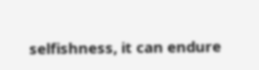selfishness, it can endure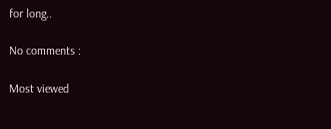for long..

No comments :

Most viewed